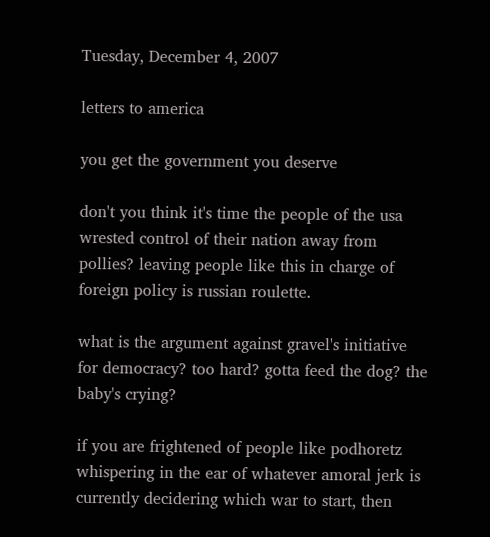Tuesday, December 4, 2007

letters to america

you get the government you deserve

don't you think it's time the people of the usa wrested control of their nation away from pollies? leaving people like this in charge of foreign policy is russian roulette.

what is the argument against gravel's initiative for democracy? too hard? gotta feed the dog? the baby's crying?

if you are frightened of people like podhoretz whispering in the ear of whatever amoral jerk is currently decidering which war to start, then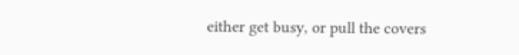either get busy, or pull the covers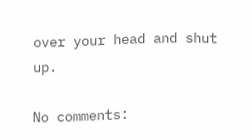over your head and shut up.

No comments: